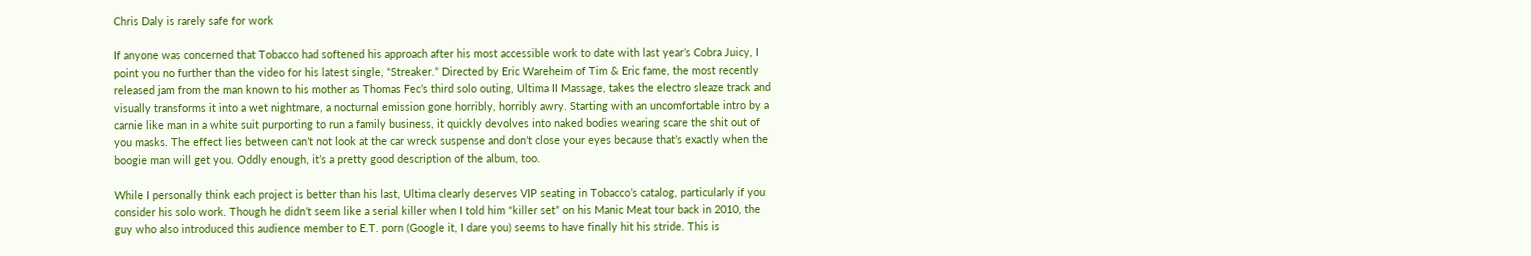Chris Daly is rarely safe for work

If anyone was concerned that Tobacco had softened his approach after his most accessible work to date with last year’s Cobra Juicy, I point you no further than the video for his latest single, “Streaker.” Directed by Eric Wareheim of Tim & Eric fame, the most recently released jam from the man known to his mother as Thomas Fec’s third solo outing, Ultima II Massage, takes the electro sleaze track and visually transforms it into a wet nightmare, a nocturnal emission gone horribly, horribly awry. Starting with an uncomfortable intro by a carnie like man in a white suit purporting to run a family business, it quickly devolves into naked bodies wearing scare the shit out of you masks. The effect lies between can’t not look at the car wreck suspense and don’t close your eyes because that’s exactly when the boogie man will get you. Oddly enough, it’s a pretty good description of the album, too.

While I personally think each project is better than his last, Ultima clearly deserves VIP seating in Tobacco’s catalog, particularly if you consider his solo work. Though he didn’t seem like a serial killer when I told him “killer set” on his Manic Meat tour back in 2010, the guy who also introduced this audience member to E.T. porn (Google it, I dare you) seems to have finally hit his stride. This is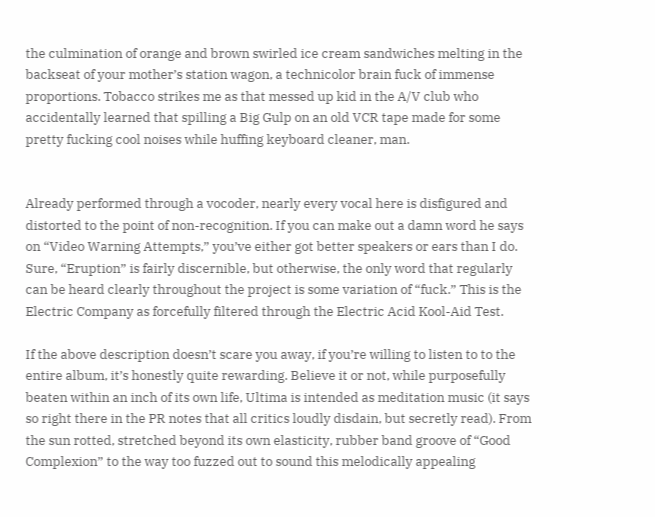the culmination of orange and brown swirled ice cream sandwiches melting in the backseat of your mother’s station wagon, a technicolor brain fuck of immense proportions. Tobacco strikes me as that messed up kid in the A/V club who accidentally learned that spilling a Big Gulp on an old VCR tape made for some pretty fucking cool noises while huffing keyboard cleaner, man.


Already performed through a vocoder, nearly every vocal here is disfigured and distorted to the point of non-recognition. If you can make out a damn word he says on “Video Warning Attempts,” you’ve either got better speakers or ears than I do. Sure, “Eruption” is fairly discernible, but otherwise, the only word that regularly can be heard clearly throughout the project is some variation of “fuck.” This is the Electric Company as forcefully filtered through the Electric Acid Kool-Aid Test.

If the above description doesn’t scare you away, if you’re willing to listen to to the entire album, it’s honestly quite rewarding. Believe it or not, while purposefully beaten within an inch of its own life, Ultima is intended as meditation music (it says so right there in the PR notes that all critics loudly disdain, but secretly read). From the sun rotted, stretched beyond its own elasticity, rubber band groove of “Good Complexion” to the way too fuzzed out to sound this melodically appealing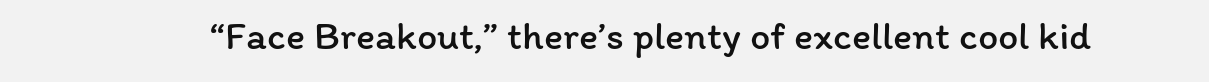“Face Breakout,” there’s plenty of excellent cool kid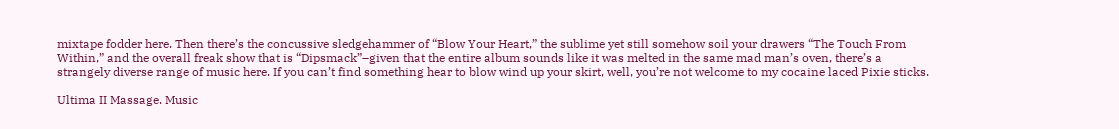mixtape fodder here. Then there’s the concussive sledgehammer of “Blow Your Heart,” the sublime yet still somehow soil your drawers “The Touch From Within,” and the overall freak show that is “Dipsmack”–given that the entire album sounds like it was melted in the same mad man’s oven, there’s a strangely diverse range of music here. If you can’t find something hear to blow wind up your skirt, well, you’re not welcome to my cocaine laced Pixie sticks.

Ultima II Massage. Music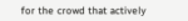for the crowd that actively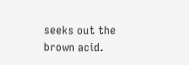seeks out the brown acid.